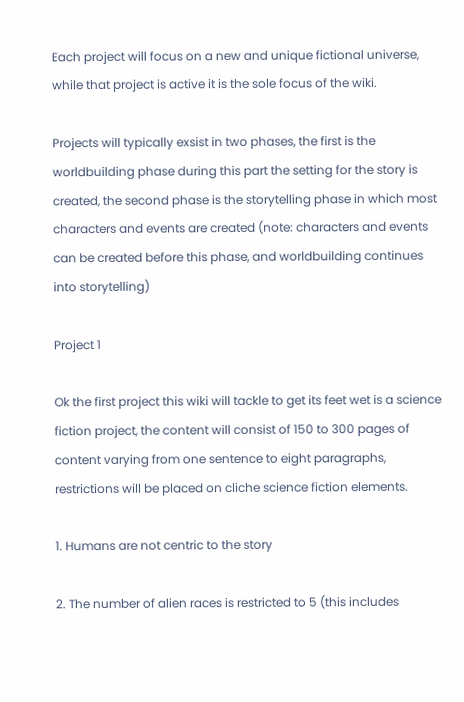Each project will focus on a new and unique fictional universe, while that project is active it is the sole focus of the wiki.

Projects will typically exsist in two phases, the first is the worldbuilding phase during this part the setting for the story is created, the second phase is the storytelling phase in which most characters and events are created (note: characters and events can be created before this phase, and worldbuilding continues into storytelling)

Project 1

Ok the first project this wiki will tackle to get its feet wet is a science fiction project, the content will consist of 150 to 300 pages of content varying from one sentence to eight paragraphs, restrictions will be placed on cliche science fiction elements.

1. Humans are not centric to the story

2. The number of alien races is restricted to 5 (this includes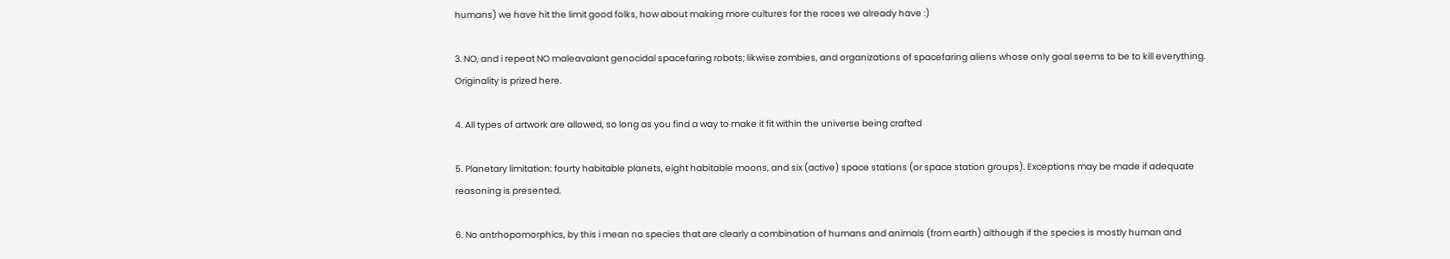humans) we have hit the limit good folks, how about making more cultures for the races we already have :)

3. NO, and i repeat NO maleavalant genocidal spacefaring robots; likwise zombies, and organizations of spacefaring aliens whose only goal seems to be to kill everything. Originality is prized here.

4. All types of artwork are allowed, so long as you find a way to make it fit within the universe being crafted

5. Planetary limitation: fourty habitable planets, eight habitable moons, and six (active) space stations (or space station groups). Exceptions may be made if adequate reasoning is presented.

6. No antrhopomorphics, by this i mean no species that are clearly a combination of humans and animals (from earth) although if the species is mostly human and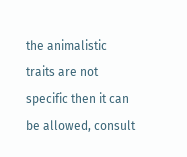the animalistic traits are not specific then it can be allowed, consult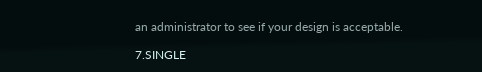an administrator to see if your design is acceptable.

7.SINGLE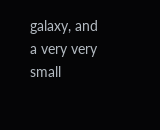galaxy, and a very very small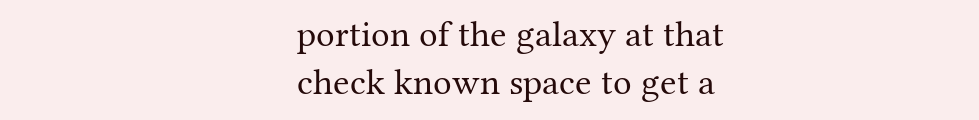portion of the galaxy at that check known space to get a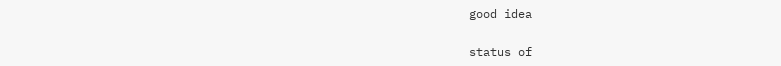good idea

status of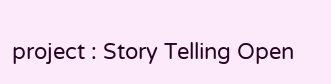project : Story Telling Open